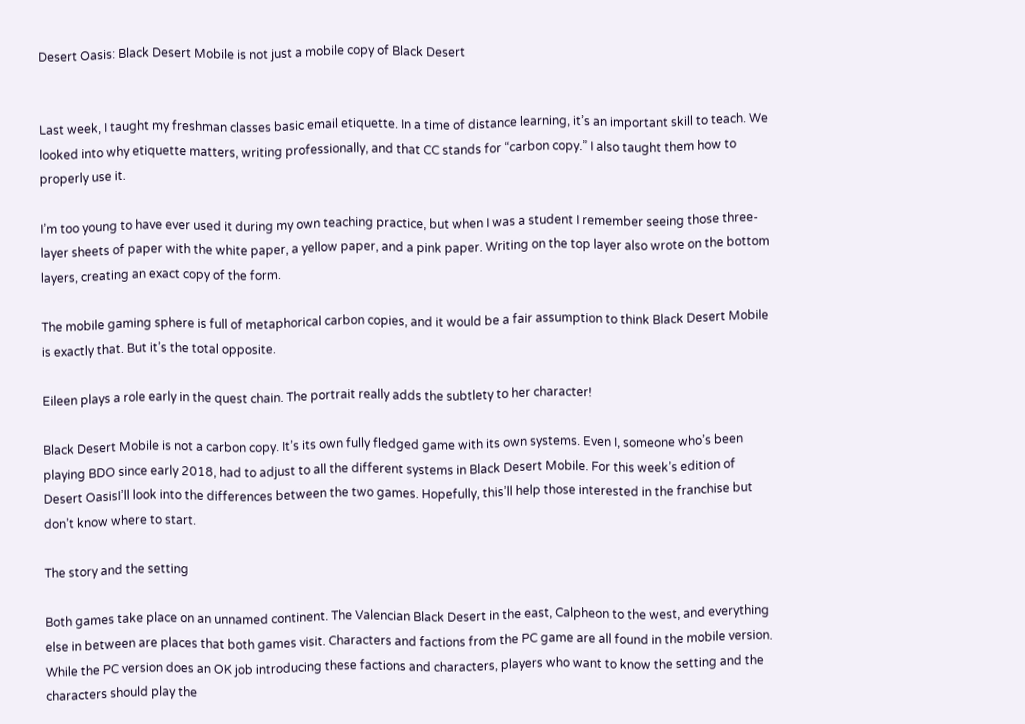Desert Oasis: Black Desert Mobile is not just a mobile copy of Black Desert


Last week, I taught my freshman classes basic email etiquette. In a time of distance learning, it’s an important skill to teach. We looked into why etiquette matters, writing professionally, and that CC stands for “carbon copy.” I also taught them how to properly use it.

I’m too young to have ever used it during my own teaching practice, but when I was a student I remember seeing those three-layer sheets of paper with the white paper, a yellow paper, and a pink paper. Writing on the top layer also wrote on the bottom layers, creating an exact copy of the form.

The mobile gaming sphere is full of metaphorical carbon copies, and it would be a fair assumption to think Black Desert Mobile is exactly that. But it’s the total opposite.

Eileen plays a role early in the quest chain. The portrait really adds the subtlety to her character!

Black Desert Mobile is not a carbon copy. It’s its own fully fledged game with its own systems. Even I, someone who’s been playing BDO since early 2018, had to adjust to all the different systems in Black Desert Mobile. For this week’s edition of Desert OasisI’ll look into the differences between the two games. Hopefully, this’ll help those interested in the franchise but don’t know where to start.

The story and the setting

Both games take place on an unnamed continent. The Valencian Black Desert in the east, Calpheon to the west, and everything else in between are places that both games visit. Characters and factions from the PC game are all found in the mobile version. While the PC version does an OK job introducing these factions and characters, players who want to know the setting and the characters should play the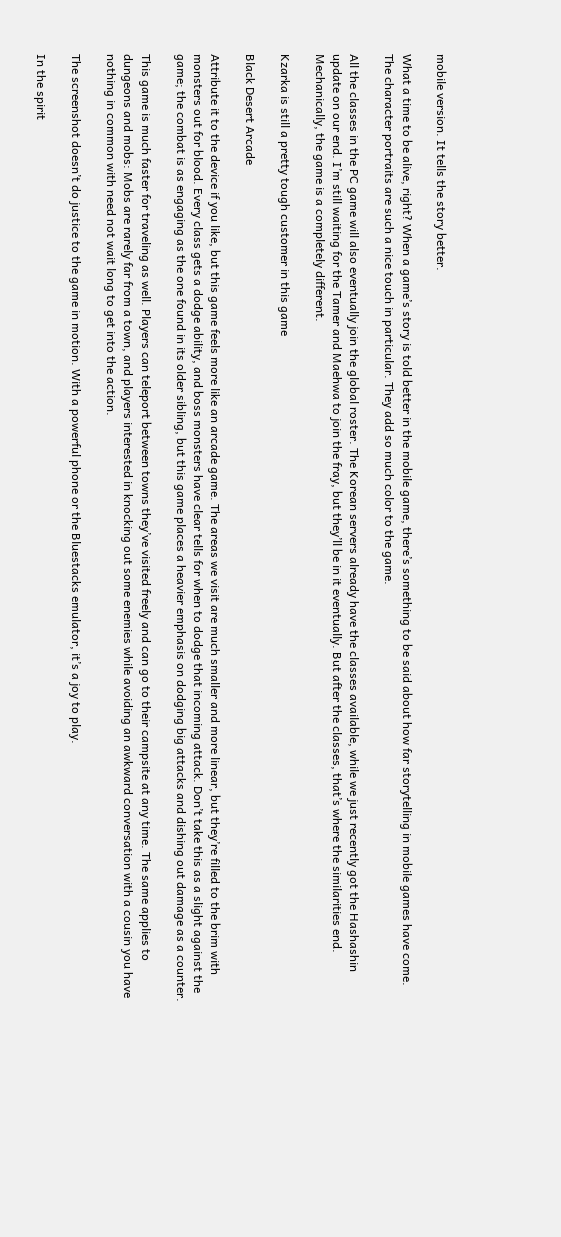mobile version. It tells the story better.

What a time to be alive, right? When a game’s story is told better in the mobile game, there’s something to be said about how far storytelling in mobile games have come. The character portraits are such a nice touch in particular. They add so much color to the game.

All the classes in the PC game will also eventually join the global roster. The Korean servers already have the classes available, while we just recently got the Hashashin update on our end. I’m still waiting for the Tamer and Maehwa to join the fray, but they’ll be in it eventually. But after the classes, that’s where the similarities end. Mechanically, the game is a completely different.

Kzarka is still a pretty tough customer in this game

Black Desert Arcade

Attribute it to the device if you like, but this game feels more like an arcade game. The areas we visit are much smaller and more linear, but they’re filled to the brim with monsters out for blood. Every class gets a dodge ability, and boss monsters have clear tells for when to dodge that incoming attack. Don’t take this as a slight against the game; the combat is as engaging as the one found in its older sibling, but this game places a heavier emphasis on dodging big attacks and dishing out damage as a counter.

This game is much faster for traveling as well. Players can teleport between towns they’ve visited freely and can go to their campsite at any time. The same applies to dungeons and mobs: Mobs are rarely far from a town, and players interested in knocking out some enemies while avoiding an awkward conversation with a cousin you have nothing in common with need not wait long to get into the action.

The screenshot doesn’t do justice to the game in motion. With a powerful phone or the Bluestacks emulator, it’s a joy to play.

In the spirit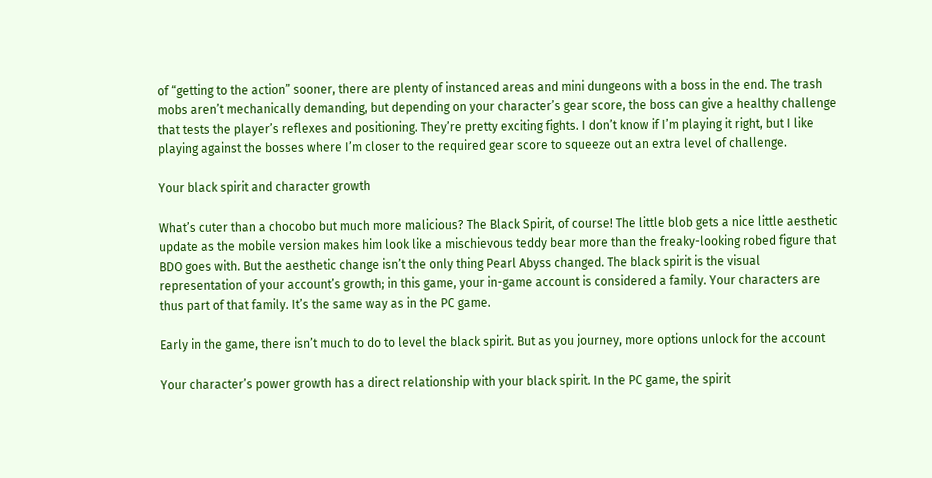of “getting to the action” sooner, there are plenty of instanced areas and mini dungeons with a boss in the end. The trash mobs aren’t mechanically demanding, but depending on your character’s gear score, the boss can give a healthy challenge that tests the player’s reflexes and positioning. They’re pretty exciting fights. I don’t know if I’m playing it right, but I like playing against the bosses where I’m closer to the required gear score to squeeze out an extra level of challenge.

Your black spirit and character growth

What’s cuter than a chocobo but much more malicious? The Black Spirit, of course! The little blob gets a nice little aesthetic update as the mobile version makes him look like a mischievous teddy bear more than the freaky-looking robed figure that BDO goes with. But the aesthetic change isn’t the only thing Pearl Abyss changed. The black spirit is the visual representation of your account’s growth; in this game, your in-game account is considered a family. Your characters are thus part of that family. It’s the same way as in the PC game.

Early in the game, there isn’t much to do to level the black spirit. But as you journey, more options unlock for the account

Your character’s power growth has a direct relationship with your black spirit. In the PC game, the spirit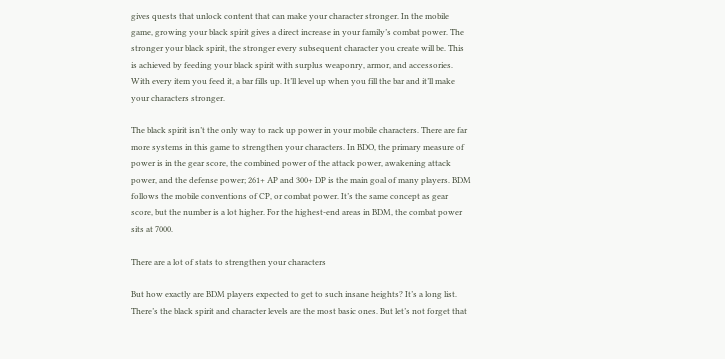gives quests that unlock content that can make your character stronger. In the mobile game, growing your black spirit gives a direct increase in your family’s combat power. The stronger your black spirit, the stronger every subsequent character you create will be. This is achieved by feeding your black spirit with surplus weaponry, armor, and accessories. With every item you feed it, a bar fills up. It’ll level up when you fill the bar and it’ll make your characters stronger.

The black spirit isn’t the only way to rack up power in your mobile characters. There are far more systems in this game to strengthen your characters. In BDO, the primary measure of power is in the gear score, the combined power of the attack power, awakening attack power, and the defense power; 261+ AP and 300+ DP is the main goal of many players. BDM follows the mobile conventions of CP, or combat power. It’s the same concept as gear score, but the number is a lot higher. For the highest-end areas in BDM, the combat power sits at 7000.

There are a lot of stats to strengthen your characters

But how exactly are BDM players expected to get to such insane heights? It’s a long list. There’s the black spirit and character levels are the most basic ones. But let’s not forget that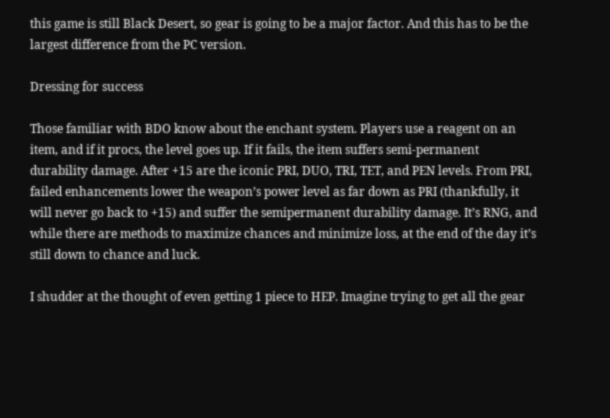this game is still Black Desert, so gear is going to be a major factor. And this has to be the largest difference from the PC version.

Dressing for success

Those familiar with BDO know about the enchant system. Players use a reagent on an item, and if it procs, the level goes up. If it fails, the item suffers semi-permanent durability damage. After +15 are the iconic PRI, DUO, TRI, TET, and PEN levels. From PRI, failed enhancements lower the weapon’s power level as far down as PRI (thankfully, it will never go back to +15) and suffer the semipermanent durability damage. It’s RNG, and while there are methods to maximize chances and minimize loss, at the end of the day it’s still down to chance and luck.

I shudder at the thought of even getting 1 piece to HEP. Imagine trying to get all the gear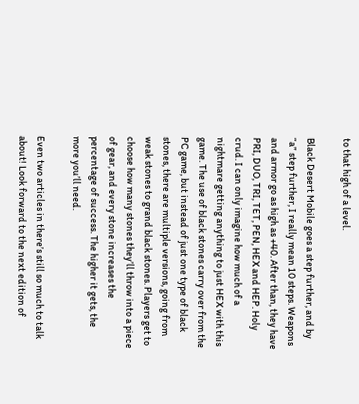to that high of a level.

Black Desert Mobile goes a step further, and by “a” step further, I really mean 10 steps. Weapons and armor go as high as +40. After than, they have PRI, DUO, TRI, TET, PEN, HEX and HEP. Holy crud. I can only imagine how much of a nightmare getting anything to just HEX with this game. The use of black stones carry over from the PC game, but instead of just one type of black stones, there are multiple versions, going from weak stones to grand black stones. Players get to choose how many stones they’ll throw into a piece of gear, and every stone increases the percentage of success. The higher it gets, the more you’ll need.

Even two articles in there’s still so much to talk about! Look forward to the next edition of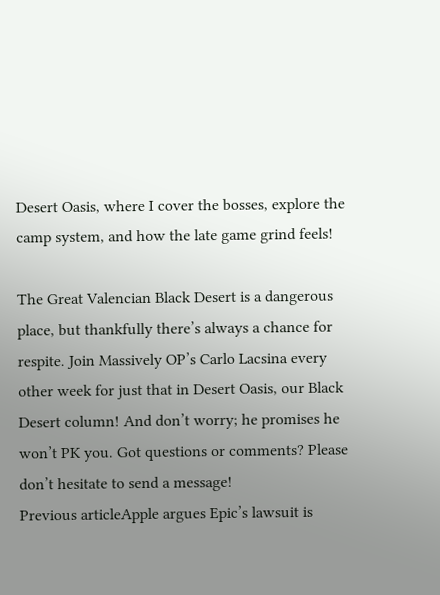Desert Oasis, where I cover the bosses, explore the camp system, and how the late game grind feels!

The Great Valencian Black Desert is a dangerous place, but thankfully there’s always a chance for respite. Join Massively OP’s Carlo Lacsina every other week for just that in Desert Oasis, our Black Desert column! And don’t worry; he promises he won’t PK you. Got questions or comments? Please don’t hesitate to send a message!
Previous articleApple argues Epic’s lawsuit is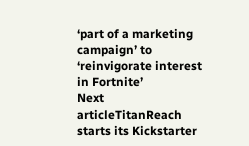‘part of a marketing campaign’ to ‘reinvigorate interest in Fortnite’
Next articleTitanReach starts its Kickstarter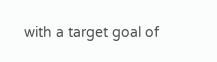with a target goal of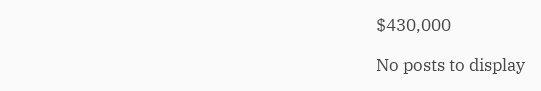$430,000

No posts to display